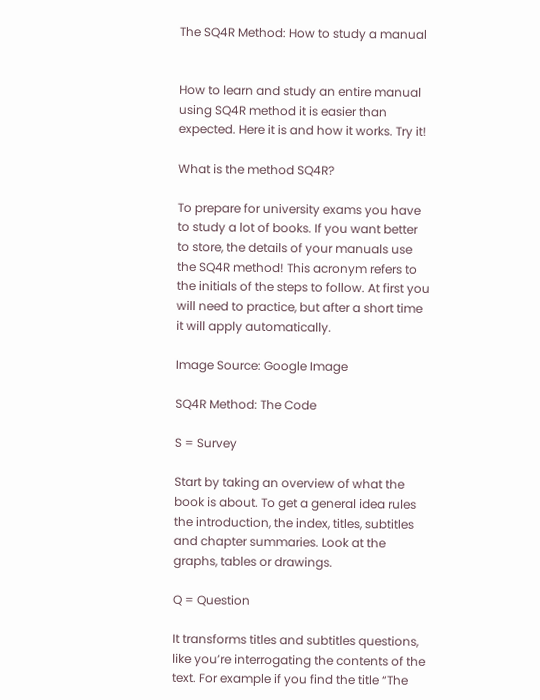The SQ4R Method: How to study a manual


How to learn and study an entire manual using SQ4R method it is easier than expected. Here it is and how it works. Try it!

What is the method SQ4R?

To prepare for university exams you have to study a lot of books. If you want better to store, the details of your manuals use the SQ4R method! This acronym refers to the initials of the steps to follow. At first you will need to practice, but after a short time it will apply automatically.

Image Source: Google Image

SQ4R Method: The Code

S = Survey

Start by taking an overview of what the book is about. To get a general idea rules the introduction, the index, titles, subtitles and chapter summaries. Look at the graphs, tables or drawings.

Q = Question

It transforms titles and subtitles questions, like you’re interrogating the contents of the text. For example if you find the title “The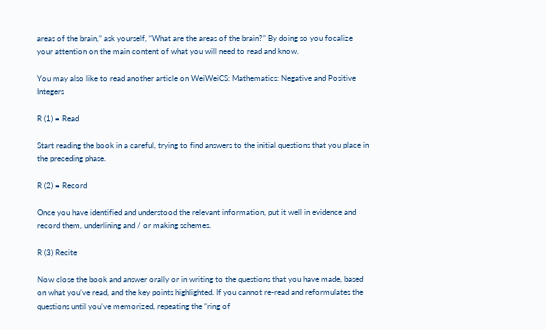areas of the brain,” ask yourself, “What are the areas of the brain?” By doing so you focalize your attention on the main content of what you will need to read and know.

You may also like to read another article on WeiWeiCS: Mathematics: Negative and Positive Integers

R (1) = Read

Start reading the book in a careful, trying to find answers to the initial questions that you place in the preceding phase.

R (2) = Record

Once you have identified and understood the relevant information, put it well in evidence and record them, underlining and / or making schemes.

R (3) Recite

Now close the book and answer orally or in writing to the questions that you have made, based on what you’ve read, and the key points highlighted. If you cannot re-read and reformulates the questions until you’ve memorized, repeating the “ring of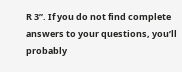R 3”. If you do not find complete answers to your questions, you’ll probably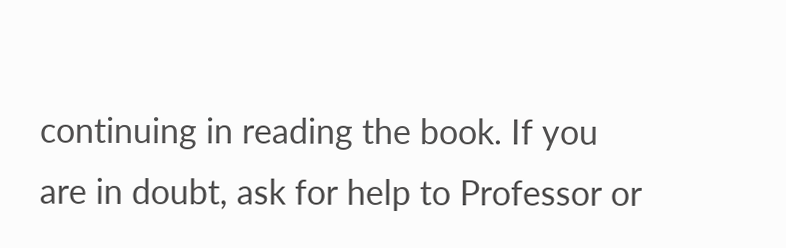continuing in reading the book. If you are in doubt, ask for help to Professor or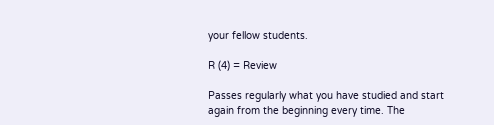your fellow students.

R (4) = Review

Passes regularly what you have studied and start again from the beginning every time. The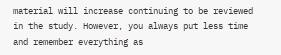material will increase continuing to be reviewed in the study. However, you always put less time and remember everything as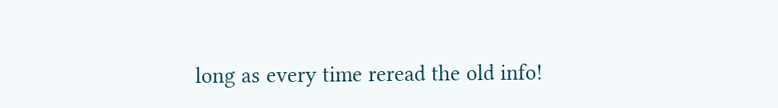long as every time reread the old info!